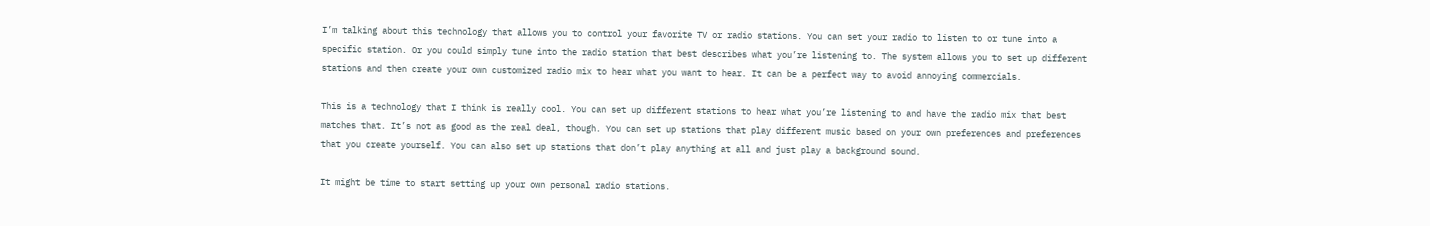I’m talking about this technology that allows you to control your favorite TV or radio stations. You can set your radio to listen to or tune into a specific station. Or you could simply tune into the radio station that best describes what you’re listening to. The system allows you to set up different stations and then create your own customized radio mix to hear what you want to hear. It can be a perfect way to avoid annoying commercials.

This is a technology that I think is really cool. You can set up different stations to hear what you’re listening to and have the radio mix that best matches that. It’s not as good as the real deal, though. You can set up stations that play different music based on your own preferences and preferences that you create yourself. You can also set up stations that don’t play anything at all and just play a background sound.

It might be time to start setting up your own personal radio stations.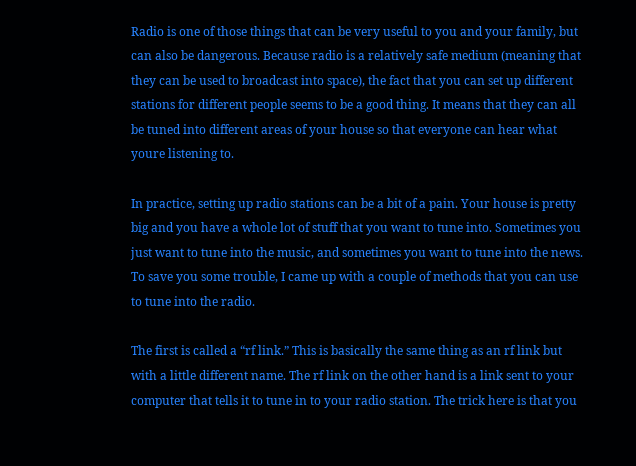Radio is one of those things that can be very useful to you and your family, but can also be dangerous. Because radio is a relatively safe medium (meaning that they can be used to broadcast into space), the fact that you can set up different stations for different people seems to be a good thing. It means that they can all be tuned into different areas of your house so that everyone can hear what youre listening to.

In practice, setting up radio stations can be a bit of a pain. Your house is pretty big and you have a whole lot of stuff that you want to tune into. Sometimes you just want to tune into the music, and sometimes you want to tune into the news. To save you some trouble, I came up with a couple of methods that you can use to tune into the radio.

The first is called a “rf link.” This is basically the same thing as an rf link but with a little different name. The rf link on the other hand is a link sent to your computer that tells it to tune in to your radio station. The trick here is that you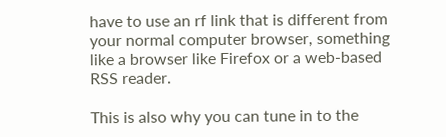have to use an rf link that is different from your normal computer browser, something like a browser like Firefox or a web-based RSS reader.

This is also why you can tune in to the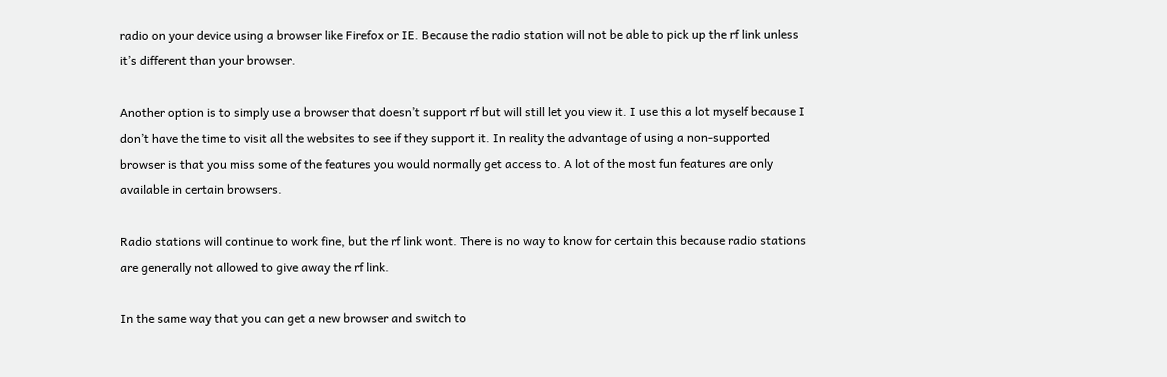radio on your device using a browser like Firefox or IE. Because the radio station will not be able to pick up the rf link unless it’s different than your browser.

Another option is to simply use a browser that doesn’t support rf but will still let you view it. I use this a lot myself because I don’t have the time to visit all the websites to see if they support it. In reality the advantage of using a non-supported browser is that you miss some of the features you would normally get access to. A lot of the most fun features are only available in certain browsers.

Radio stations will continue to work fine, but the rf link wont. There is no way to know for certain this because radio stations are generally not allowed to give away the rf link.

In the same way that you can get a new browser and switch to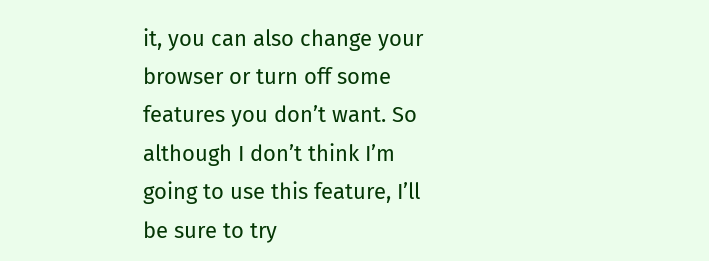it, you can also change your browser or turn off some features you don’t want. So although I don’t think I’m going to use this feature, I’ll be sure to try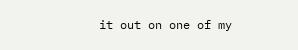it out on one of my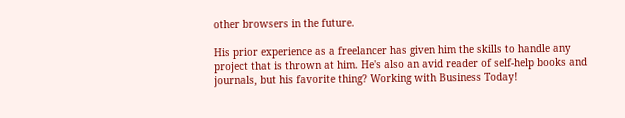other browsers in the future.

His prior experience as a freelancer has given him the skills to handle any project that is thrown at him. He's also an avid reader of self-help books and journals, but his favorite thing? Working with Business Today!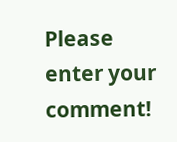Please enter your comment!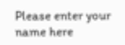Please enter your name here